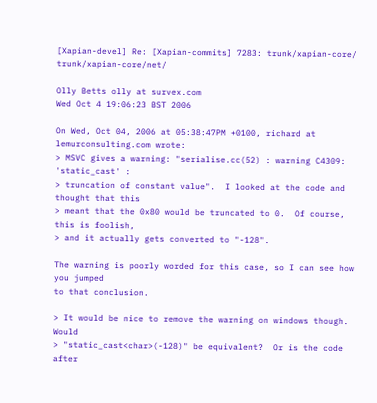[Xapian-devel] Re: [Xapian-commits] 7283: trunk/xapian-core/ trunk/xapian-core/net/

Olly Betts olly at survex.com
Wed Oct 4 19:06:23 BST 2006

On Wed, Oct 04, 2006 at 05:38:47PM +0100, richard at lemurconsulting.com wrote:
> MSVC gives a warning: "serialise.cc(52) : warning C4309: 'static_cast' :
> truncation of constant value".  I looked at the code and thought that this
> meant that the 0x80 would be truncated to 0.  Of course, this is foolish,
> and it actually gets converted to "-128".

The warning is poorly worded for this case, so I can see how you jumped
to that conclusion.

> It would be nice to remove the warning on windows though.  Would
> "static_cast<char>(-128)" be equivalent?  Or is the code after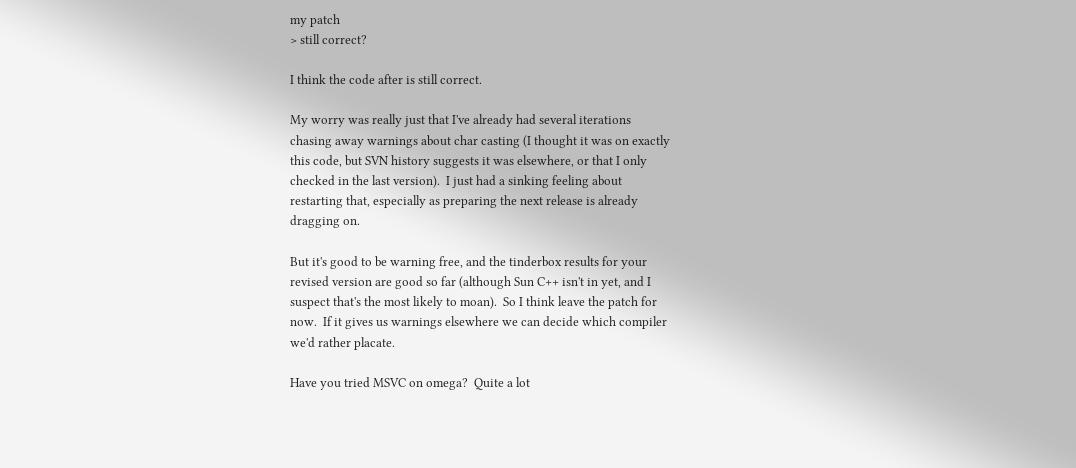my patch
> still correct?

I think the code after is still correct.

My worry was really just that I've already had several iterations
chasing away warnings about char casting (I thought it was on exactly
this code, but SVN history suggests it was elsewhere, or that I only
checked in the last version).  I just had a sinking feeling about
restarting that, especially as preparing the next release is already
dragging on.

But it's good to be warning free, and the tinderbox results for your
revised version are good so far (although Sun C++ isn't in yet, and I
suspect that's the most likely to moan).  So I think leave the patch for
now.  If it gives us warnings elsewhere we can decide which compiler
we'd rather placate.

Have you tried MSVC on omega?  Quite a lot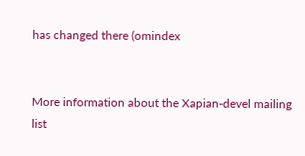has changed there (omindex


More information about the Xapian-devel mailing list